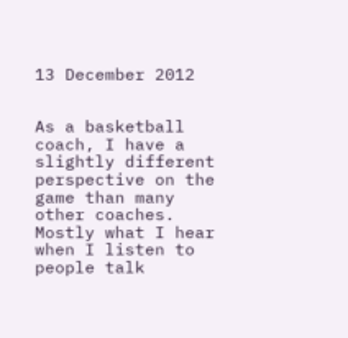13 December 2012


As a basketball coach, I have a slightly different perspective on the game than many other coaches.  Mostly what I hear when I listen to people talk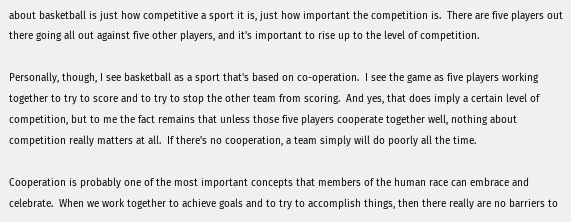about basketball is just how competitive a sport it is, just how important the competition is.  There are five players out there going all out against five other players, and it's important to rise up to the level of competition.

Personally, though, I see basketball as a sport that's based on co-operation.  I see the game as five players working together to try to score and to try to stop the other team from scoring.  And yes, that does imply a certain level of competition, but to me the fact remains that unless those five players cooperate together well, nothing about competition really matters at all.  If there's no cooperation, a team simply will do poorly all the time.

Cooperation is probably one of the most important concepts that members of the human race can embrace and celebrate.  When we work together to achieve goals and to try to accomplish things, then there really are no barriers to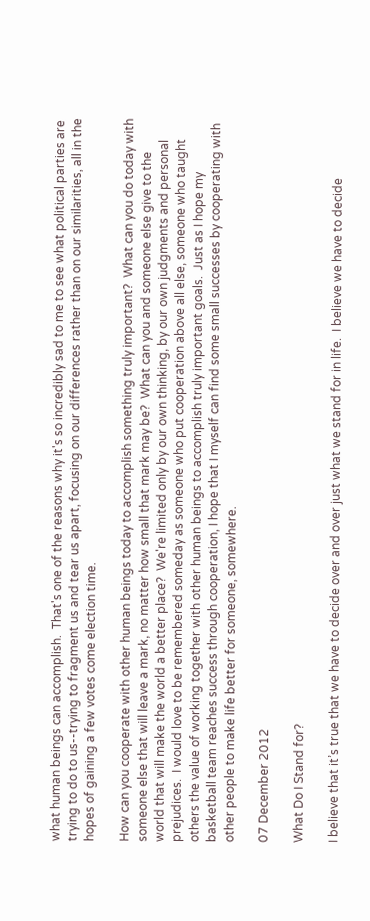what human beings can accomplish.  That's one of the reasons why it's so incredibly sad to me to see what political parties are trying to do to us--trying to fragment us and tear us apart, focusing on our differences rather than on our similarities, all in the hopes of gaining a few votes come election time.

How can you cooperate with other human beings today to accomplish something truly important?  What can you do today with someone else that will leave a mark, no matter how small that mark may be?  What can you and someone else give to the world that will make the world a better place?  We're limited only by our own thinking, by our own judgments and personal prejudices.  I would love to be remembered someday as someone who put cooperation above all else, someone who taught others the value of working together with other human beings to accomplish truly important goals.  Just as I hope my basketball team reaches success through cooperation, I hope that I myself can find some small successes by cooperating with other people to make life better for someone, somewhere.

07 December 2012

What Do I Stand for?

I believe that it’s true that we have to decide over and over just what we stand for in life.  I believe we have to decide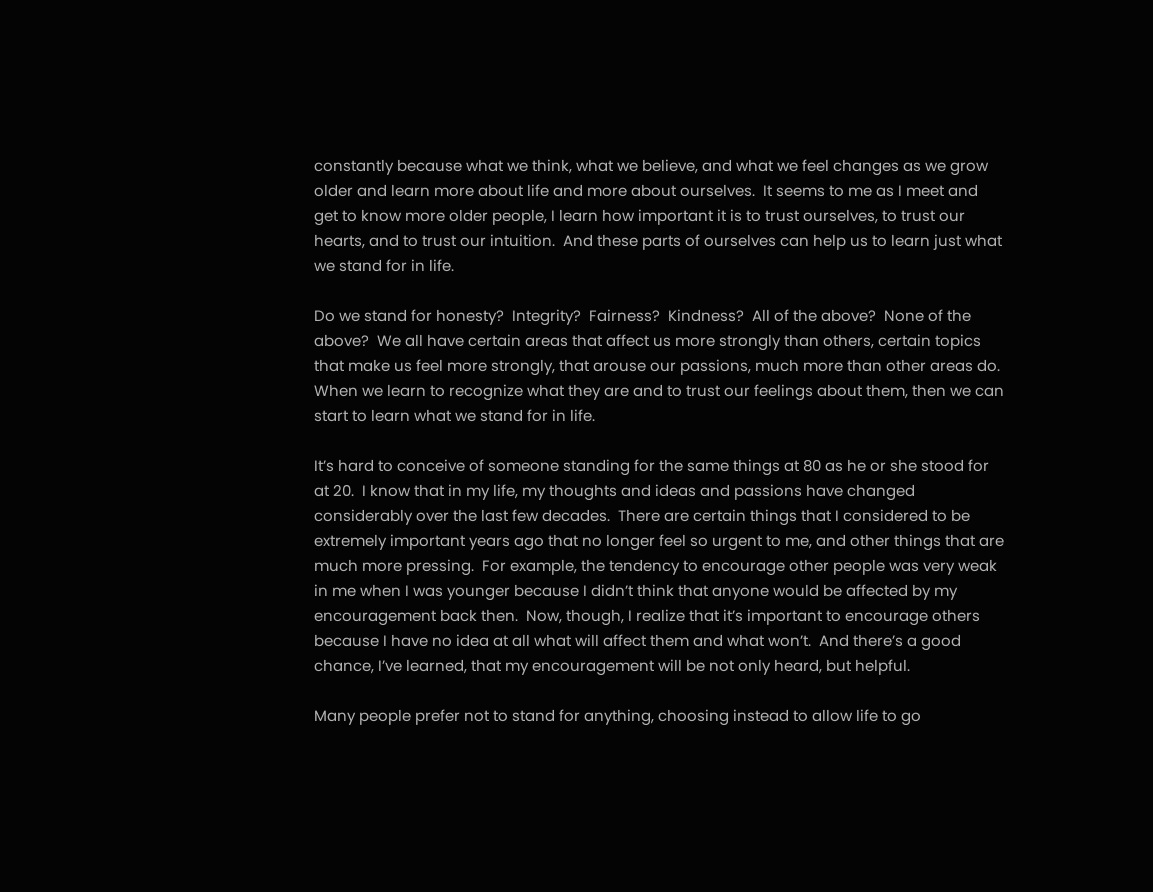constantly because what we think, what we believe, and what we feel changes as we grow older and learn more about life and more about ourselves.  It seems to me as I meet and get to know more older people, I learn how important it is to trust ourselves, to trust our hearts, and to trust our intuition.  And these parts of ourselves can help us to learn just what we stand for in life.

Do we stand for honesty?  Integrity?  Fairness?  Kindness?  All of the above?  None of the above?  We all have certain areas that affect us more strongly than others, certain topics that make us feel more strongly, that arouse our passions, much more than other areas do.  When we learn to recognize what they are and to trust our feelings about them, then we can start to learn what we stand for in life.

It’s hard to conceive of someone standing for the same things at 80 as he or she stood for at 20.  I know that in my life, my thoughts and ideas and passions have changed considerably over the last few decades.  There are certain things that I considered to be extremely important years ago that no longer feel so urgent to me, and other things that are much more pressing.  For example, the tendency to encourage other people was very weak in me when I was younger because I didn’t think that anyone would be affected by my encouragement back then.  Now, though, I realize that it’s important to encourage others because I have no idea at all what will affect them and what won’t.  And there’s a good chance, I’ve learned, that my encouragement will be not only heard, but helpful.

Many people prefer not to stand for anything, choosing instead to allow life to go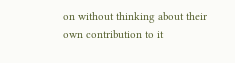on without thinking about their own contribution to it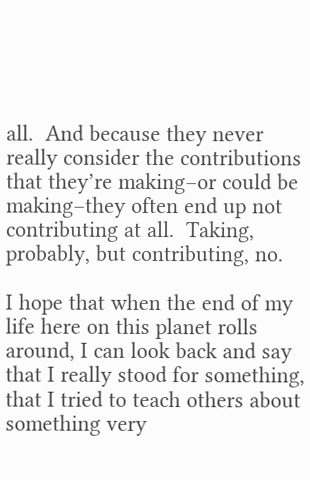all.  And because they never really consider the contributions that they’re making–or could be making–they often end up not contributing at all.  Taking, probably, but contributing, no.

I hope that when the end of my life here on this planet rolls around, I can look back and say that I really stood for something, that I tried to teach others about something very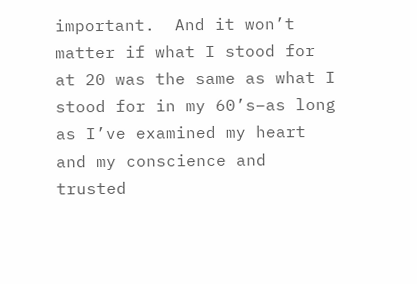important.  And it won’t matter if what I stood for at 20 was the same as what I stood for in my 60’s–as long as I’ve examined my heart and my conscience and trusted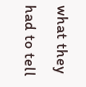what they had to tell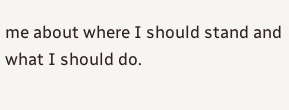me about where I should stand and what I should do.